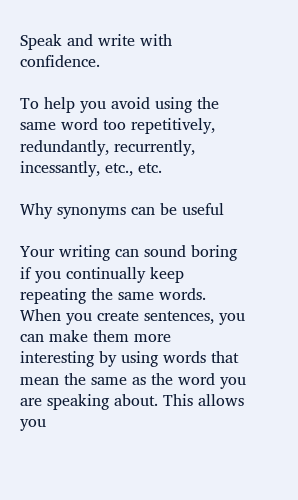Speak and write with confidence.

To help you avoid using the same word too repetitively, redundantly, recurrently, incessantly, etc., etc.

Why synonyms can be useful

Your writing can sound boring if you continually keep repeating the same words. When you create sentences, you can make them more interesting by using words that mean the same as the word you are speaking about. This allows you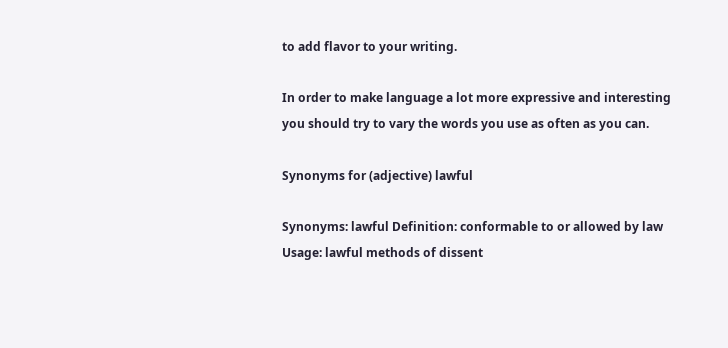to add flavor to your writing.

In order to make language a lot more expressive and interesting you should try to vary the words you use as often as you can.

Synonyms for (adjective) lawful

Synonyms: lawful Definition: conformable to or allowed by law Usage: lawful methods of dissent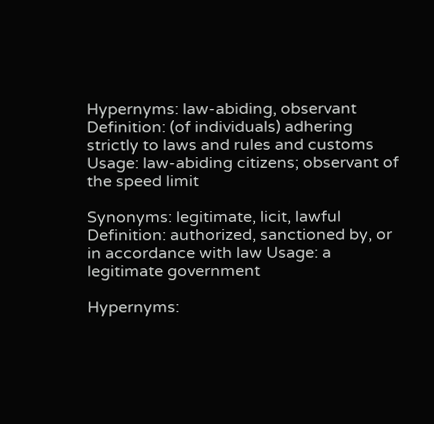Hypernyms: law-abiding, observant Definition: (of individuals) adhering strictly to laws and rules and customs Usage: law-abiding citizens; observant of the speed limit

Synonyms: legitimate, licit, lawful Definition: authorized, sanctioned by, or in accordance with law Usage: a legitimate government

Hypernyms: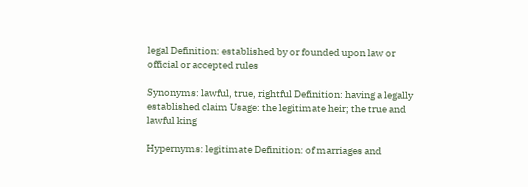legal Definition: established by or founded upon law or official or accepted rules

Synonyms: lawful, true, rightful Definition: having a legally established claim Usage: the legitimate heir; the true and lawful king

Hypernyms: legitimate Definition: of marriages and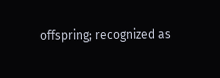offspring; recognized as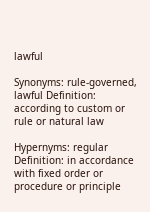lawful

Synonyms: rule-governed, lawful Definition: according to custom or rule or natural law

Hypernyms: regular Definition: in accordance with fixed order or procedure or principle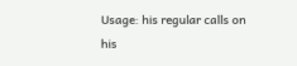Usage: his regular calls on his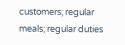customers; regular meals; regular duties